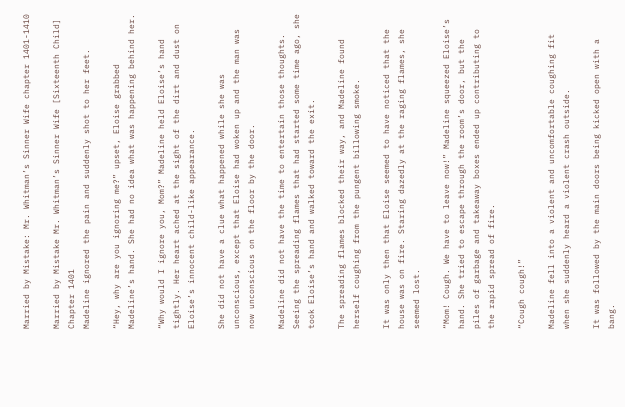Married by Mistake: Mr. Whitman’s Sinner Wife chapter 1401-1410

Married by Mistake Mr. Whitman’s Sinner Wife [Sixteenth Child] Chapter 1401
Madeline ignored the pain and suddenly shot to her feet.

“Hey, why are you ignoring me?” upset, Eloise grabbed Madeline’s hand. She had no idea what was happening behind her.

“Why would I ignore you, Mom?” Madeline held Eloise’s hand tightly. Her heart ached at the sight of the dirt and dust on Eloise’s innocent child-like appearance.

She did not have a clue what happened while she was unconscious, except that Eloise had woken up and the man was now unconscious on the floor by the door.

Madeline did not have the time to entertain those thoughts. Seeing the spreading flames that had started some time ago, she took Eloise’s hand and walked toward the exit.

The spreading flames blocked their way, and Madeline found herself coughing from the pungent billowing smoke.

It was only then that Eloise seemed to have noticed that the house was on fire. Staring dazedly at the raging flames, she seemed lost.

“Mom! Cough. We have to leave now!” Madeline squeezed Eloise’s hand. She tried to escape through the room’s door, but the piles of garbage and takeaway boxes ended up contributing to the rapid spread of fire.

“Cough cough!”

Madeline fell into a violent and uncomfortable coughing fit when she suddenly heard a violent crash outside.

It was followed by the main doors being kicked open with a bang.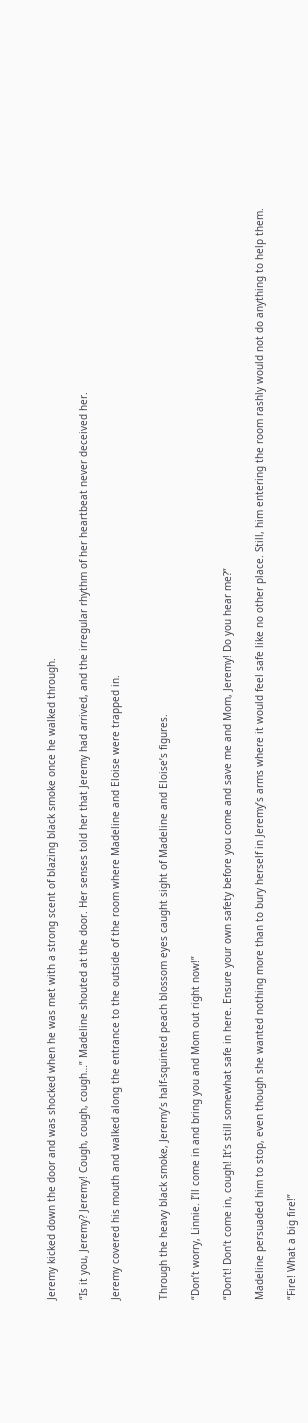Jeremy kicked down the door and was shocked when he was met with a strong scent of blazing black smoke once he walked through.

“Is it you, Jeremy? Jeremy! Cough, cough, cough…” Madeline shouted at the door. Her senses told her that Jeremy had arrived, and the irregular rhythm of her heartbeat never deceived her.

Jeremy covered his mouth and walked along the entrance to the outside of the room where Madeline and Eloise were trapped in.


Through the heavy black smoke, Jeremy’s half-squinted peach blossom eyes caught sight of Madeline and Eloise’s figures.

“Don’t worry, Linnie. I’ll come in and bring you and Mom out right now!”

“Don’t! Don’t come in, cough! It’s still somewhat safe in here. Ensure your own safety before you come and save me and Mom, Jeremy! Do you hear me?”

Madeline persuaded him to stop, even though she wanted nothing more than to bury herself in Jeremy’s arms where it would feel safe like no other place. Still, him entering the room rashly would not do anything to help them.

“Fire! What a big fire!”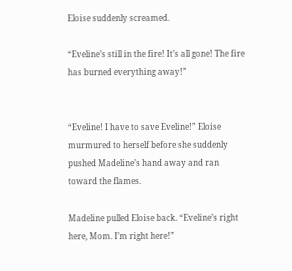Eloise suddenly screamed.

“Eveline’s still in the fire! It’s all gone! The fire has burned everything away!”


“Eveline! I have to save Eveline!” Eloise murmured to herself before she suddenly pushed Madeline’s hand away and ran toward the flames.

Madeline pulled Eloise back. “Eveline’s right here, Mom. I’m right here!”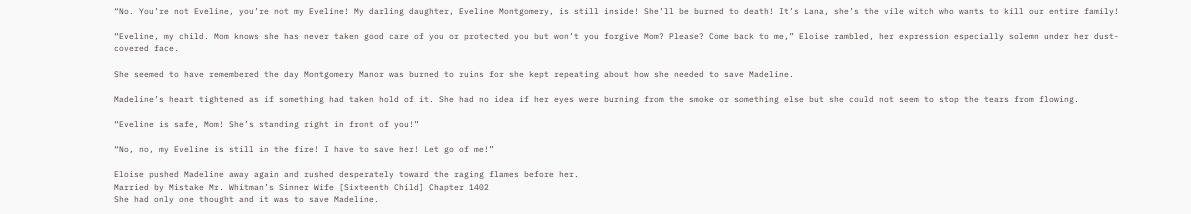“No. You’re not Eveline, you’re not my Eveline! My darling daughter, Eveline Montgomery, is still inside! She’ll be burned to death! It’s Lana, she’s the vile witch who wants to kill our entire family!

“Eveline, my child. Mom knows she has never taken good care of you or protected you but won’t you forgive Mom? Please? Come back to me,” Eloise rambled, her expression especially solemn under her dust-covered face.

She seemed to have remembered the day Montgomery Manor was burned to ruins for she kept repeating about how she needed to save Madeline.

Madeline’s heart tightened as if something had taken hold of it. She had no idea if her eyes were burning from the smoke or something else but she could not seem to stop the tears from flowing.

“Eveline is safe, Mom! She’s standing right in front of you!”

“No, no, my Eveline is still in the fire! I have to save her! Let go of me!”

Eloise pushed Madeline away again and rushed desperately toward the raging flames before her.
Married by Mistake Mr. Whitman’s Sinner Wife [Sixteenth Child] Chapter 1402
She had only one thought and it was to save Madeline.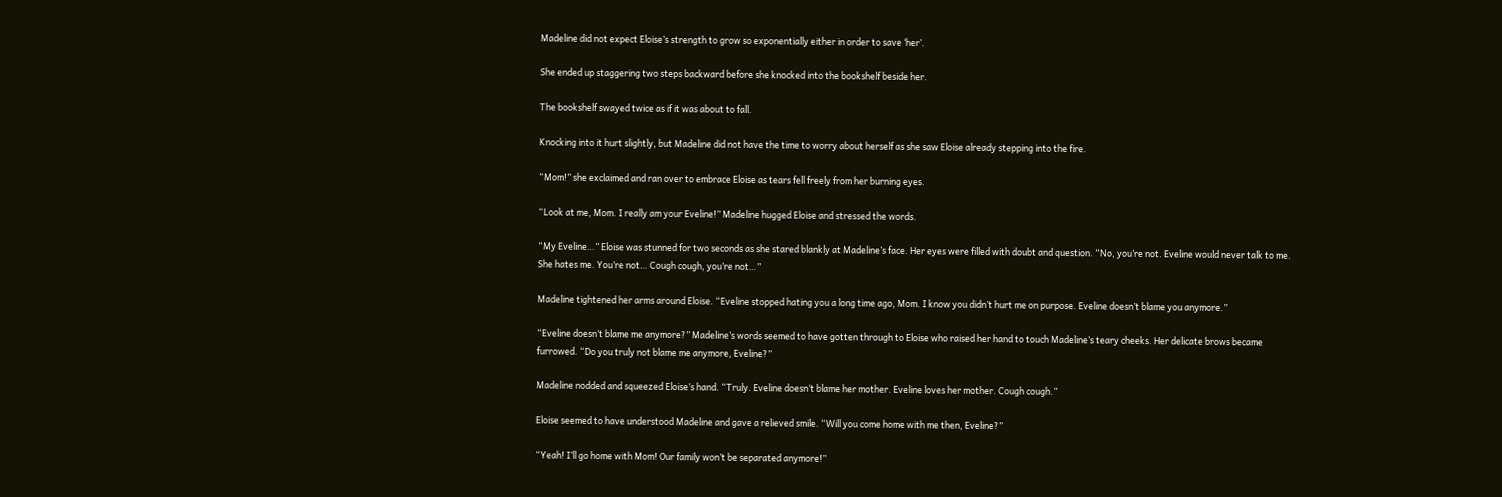Madeline did not expect Eloise’s strength to grow so exponentially either in order to save ‘her’.

She ended up staggering two steps backward before she knocked into the bookshelf beside her.

The bookshelf swayed twice as if it was about to fall.

Knocking into it hurt slightly, but Madeline did not have the time to worry about herself as she saw Eloise already stepping into the fire.

“Mom!” she exclaimed and ran over to embrace Eloise as tears fell freely from her burning eyes.

“Look at me, Mom. I really am your Eveline!” Madeline hugged Eloise and stressed the words.

“My Eveline…” Eloise was stunned for two seconds as she stared blankly at Madeline’s face. Her eyes were filled with doubt and question. “No, you’re not. Eveline would never talk to me. She hates me. You’re not… Cough cough, you’re not…”

Madeline tightened her arms around Eloise. “Eveline stopped hating you a long time ago, Mom. I know you didn’t hurt me on purpose. Eveline doesn’t blame you anymore.”

“Eveline doesn’t blame me anymore?” Madeline’s words seemed to have gotten through to Eloise who raised her hand to touch Madeline’s teary cheeks. Her delicate brows became furrowed. “Do you truly not blame me anymore, Eveline?”

Madeline nodded and squeezed Eloise’s hand. “Truly. Eveline doesn’t blame her mother. Eveline loves her mother. Cough cough.”

Eloise seemed to have understood Madeline and gave a relieved smile. “Will you come home with me then, Eveline?”

“Yeah! I’ll go home with Mom! Our family won’t be separated anymore!”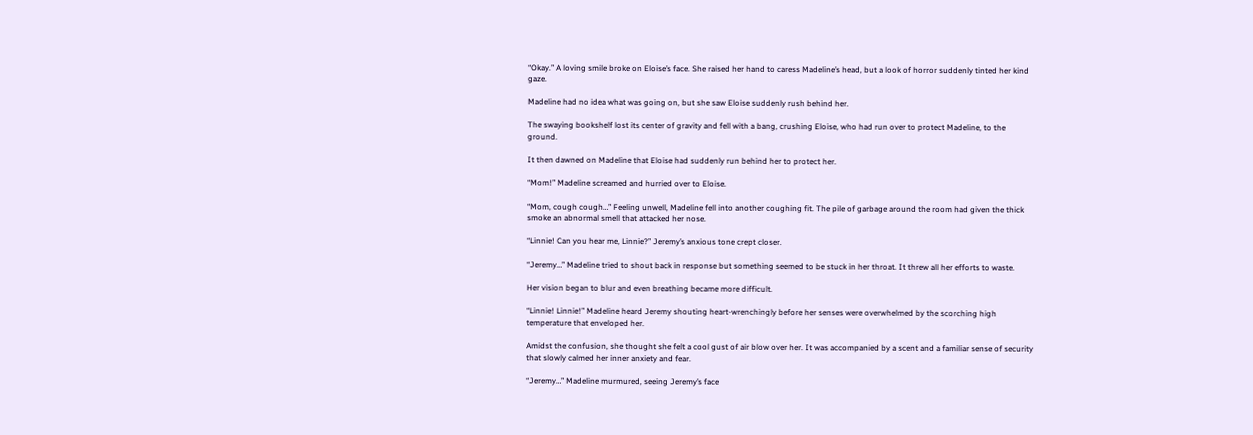“Okay.” A loving smile broke on Eloise’s face. She raised her hand to caress Madeline’s head, but a look of horror suddenly tinted her kind gaze.

Madeline had no idea what was going on, but she saw Eloise suddenly rush behind her.

The swaying bookshelf lost its center of gravity and fell with a bang, crushing Eloise, who had run over to protect Madeline, to the ground.

It then dawned on Madeline that Eloise had suddenly run behind her to protect her.

“Mom!” Madeline screamed and hurried over to Eloise.

“Mom, cough cough…” Feeling unwell, Madeline fell into another coughing fit. The pile of garbage around the room had given the thick smoke an abnormal smell that attacked her nose.

“Linnie! Can you hear me, Linnie?” Jeremy’s anxious tone crept closer.

“Jeremy…” Madeline tried to shout back in response but something seemed to be stuck in her throat. It threw all her efforts to waste.

Her vision began to blur and even breathing became more difficult.

“Linnie! Linnie!” Madeline heard Jeremy shouting heart-wrenchingly before her senses were overwhelmed by the scorching high temperature that enveloped her.

Amidst the confusion, she thought she felt a cool gust of air blow over her. It was accompanied by a scent and a familiar sense of security that slowly calmed her inner anxiety and fear.

“Jeremy…” Madeline murmured, seeing Jeremy’s face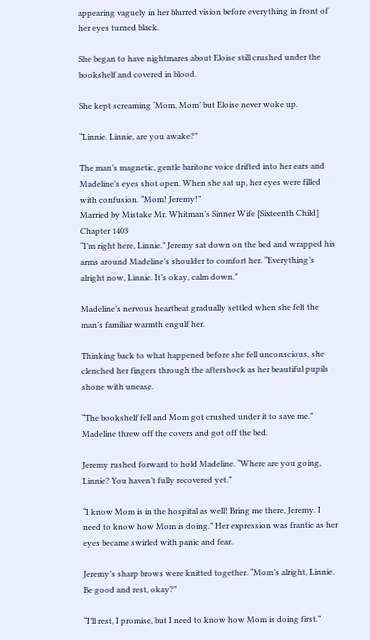appearing vaguely in her blurred vision before everything in front of her eyes turned black.

She began to have nightmares about Eloise still crushed under the bookshelf and covered in blood.

She kept screaming ‘Mom, Mom’ but Eloise never woke up.

“Linnie. Linnie, are you awake?”

The man’s magnetic, gentle baritone voice drifted into her ears and Madeline’s eyes shot open. When she sat up, her eyes were filled with confusion. “Mom! Jeremy!”
Married by Mistake Mr. Whitman’s Sinner Wife [Sixteenth Child] Chapter 1403
“I’m right here, Linnie.” Jeremy sat down on the bed and wrapped his arms around Madeline’s shoulder to comfort her. “Everything’s alright now, Linnie. It’s okay, calm down.”

Madeline’s nervous heartbeat gradually settled when she felt the man’s familiar warmth engulf her.

Thinking back to what happened before she fell unconscious, she clenched her fingers through the aftershock as her beautiful pupils shone with unease.

“The bookshelf fell and Mom got crushed under it to save me.” Madeline threw off the covers and got off the bed.

Jeremy rushed forward to hold Madeline. “Where are you going, Linnie? You haven’t fully recovered yet.”

“I know Mom is in the hospital as well! Bring me there, Jeremy. I need to know how Mom is doing.” Her expression was frantic as her eyes became swirled with panic and fear.

Jeremy’s sharp brows were knitted together. “Mom’s alright, Linnie. Be good and rest, okay?”

“I’ll rest, I promise, but I need to know how Mom is doing first.”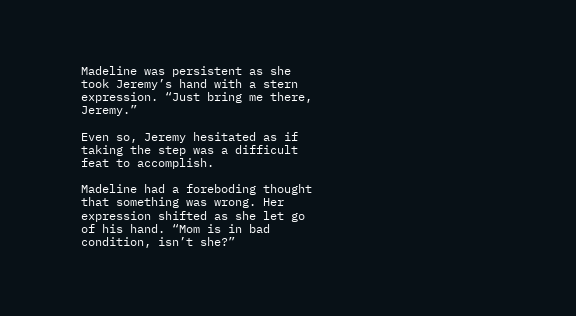Madeline was persistent as she took Jeremy’s hand with a stern expression. “Just bring me there, Jeremy.”

Even so, Jeremy hesitated as if taking the step was a difficult feat to accomplish.

Madeline had a foreboding thought that something was wrong. Her expression shifted as she let go of his hand. “Mom is in bad condition, isn’t she?”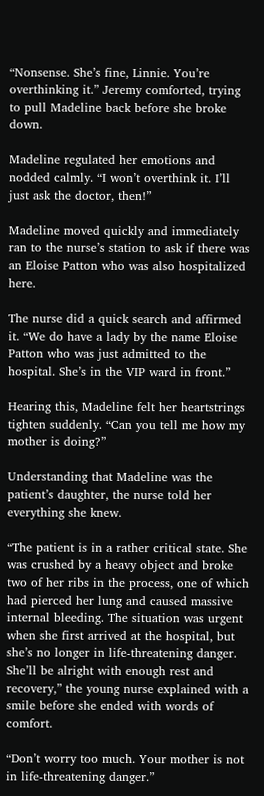“Nonsense. She’s fine, Linnie. You’re overthinking it.” Jeremy comforted, trying to pull Madeline back before she broke down.

Madeline regulated her emotions and nodded calmly. “I won’t overthink it. I’ll just ask the doctor, then!”

Madeline moved quickly and immediately ran to the nurse’s station to ask if there was an Eloise Patton who was also hospitalized here.

The nurse did a quick search and affirmed it. “We do have a lady by the name Eloise Patton who was just admitted to the hospital. She’s in the VIP ward in front.”

Hearing this, Madeline felt her heartstrings tighten suddenly. “Can you tell me how my mother is doing?”

Understanding that Madeline was the patient’s daughter, the nurse told her everything she knew.

“The patient is in a rather critical state. She was crushed by a heavy object and broke two of her ribs in the process, one of which had pierced her lung and caused massive internal bleeding. The situation was urgent when she first arrived at the hospital, but she’s no longer in life-threatening danger. She’ll be alright with enough rest and recovery,” the young nurse explained with a smile before she ended with words of comfort.

“Don’t worry too much. Your mother is not in life-threatening danger.”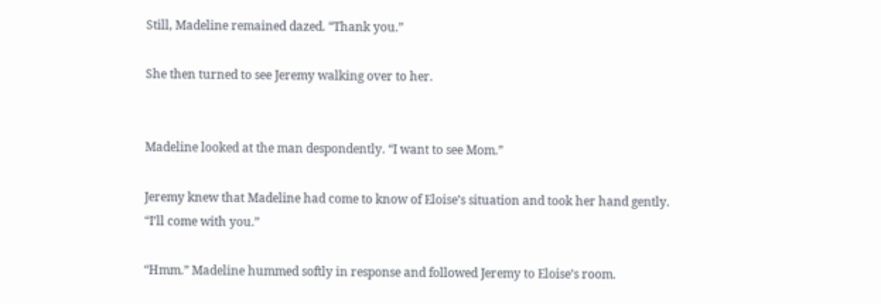Still, Madeline remained dazed. “Thank you.”

She then turned to see Jeremy walking over to her.


Madeline looked at the man despondently. “I want to see Mom.”

Jeremy knew that Madeline had come to know of Eloise’s situation and took her hand gently. “I’ll come with you.”

“Hmm.” Madeline hummed softly in response and followed Jeremy to Eloise’s room.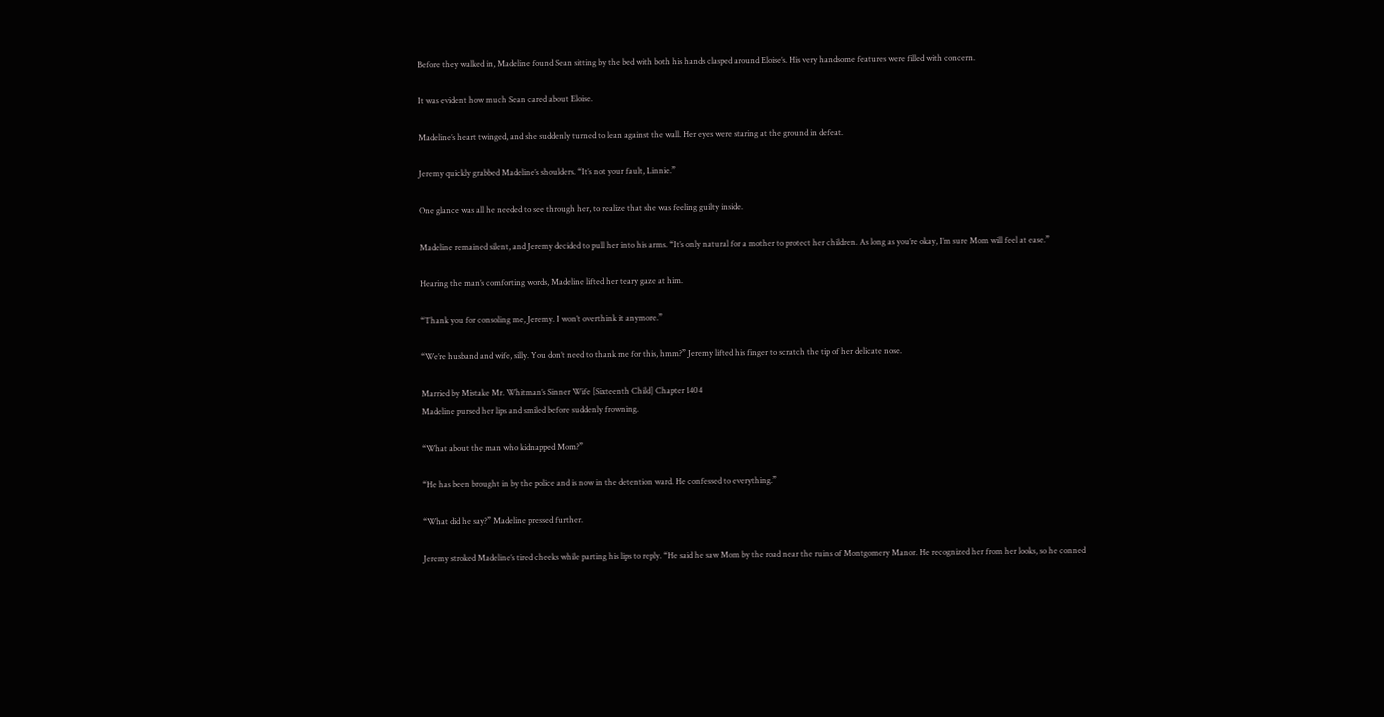Before they walked in, Madeline found Sean sitting by the bed with both his hands clasped around Eloise’s. His very handsome features were filled with concern.

It was evident how much Sean cared about Eloise.

Madeline’s heart twinged, and she suddenly turned to lean against the wall. Her eyes were staring at the ground in defeat.

Jeremy quickly grabbed Madeline’s shoulders. “It’s not your fault, Linnie.”

One glance was all he needed to see through her, to realize that she was feeling guilty inside.

Madeline remained silent, and Jeremy decided to pull her into his arms. “It’s only natural for a mother to protect her children. As long as you’re okay, I’m sure Mom will feel at ease.”

Hearing the man’s comforting words, Madeline lifted her teary gaze at him.

“Thank you for consoling me, Jeremy. I won’t overthink it anymore.”

“We’re husband and wife, silly. You don’t need to thank me for this, hmm?” Jeremy lifted his finger to scratch the tip of her delicate nose.

Married by Mistake Mr. Whitman’s Sinner Wife [Sixteenth Child] Chapter 1404
Madeline pursed her lips and smiled before suddenly frowning.

“What about the man who kidnapped Mom?”

“He has been brought in by the police and is now in the detention ward. He confessed to everything.”

“What did he say?” Madeline pressed further.

Jeremy stroked Madeline’s tired cheeks while parting his lips to reply. “He said he saw Mom by the road near the ruins of Montgomery Manor. He recognized her from her looks, so he conned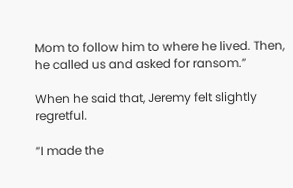Mom to follow him to where he lived. Then, he called us and asked for ransom.”

When he said that, Jeremy felt slightly regretful.

“I made the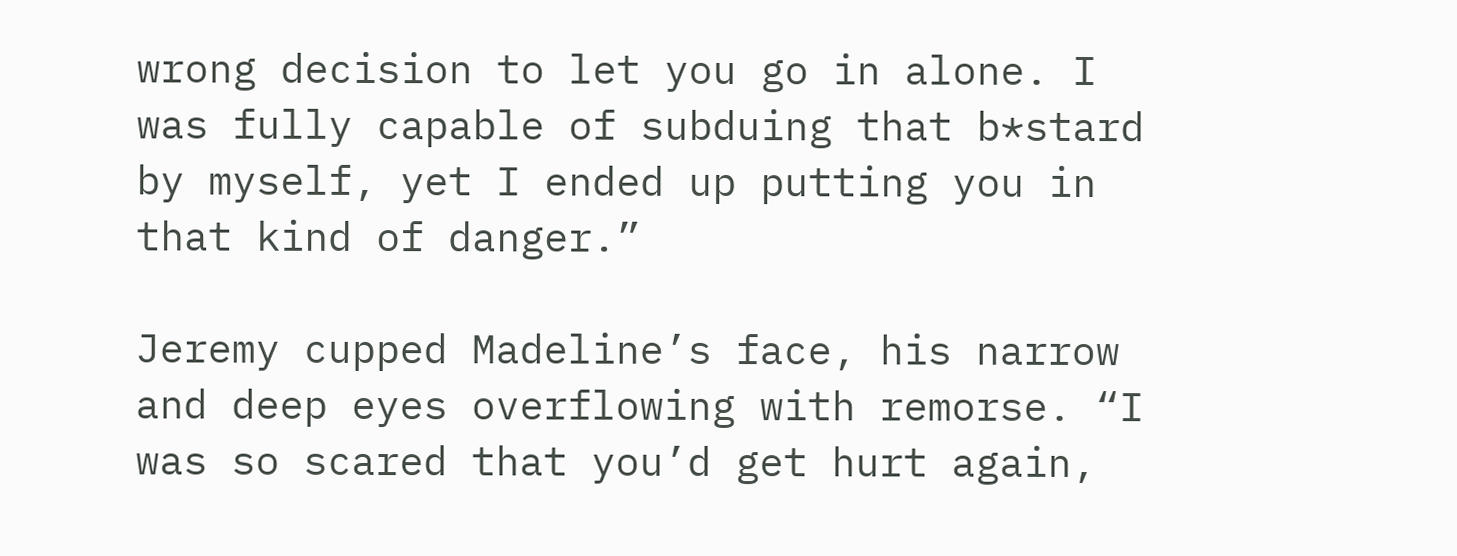wrong decision to let you go in alone. I was fully capable of subduing that b*stard by myself, yet I ended up putting you in that kind of danger.”

Jeremy cupped Madeline’s face, his narrow and deep eyes overflowing with remorse. “I was so scared that you’d get hurt again,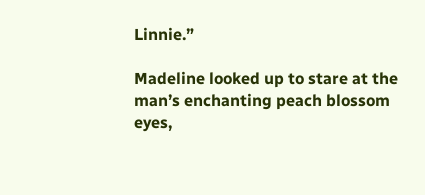Linnie.”

Madeline looked up to stare at the man’s enchanting peach blossom eyes,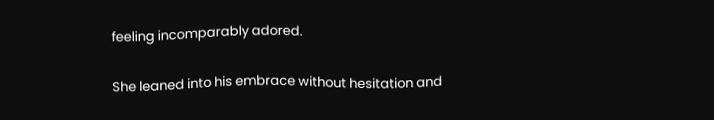feeling incomparably adored.

She leaned into his embrace without hesitation and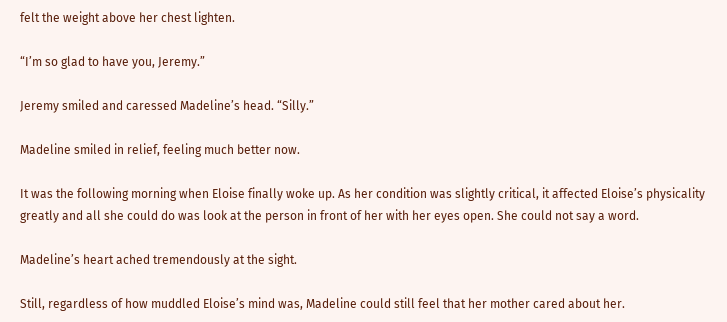felt the weight above her chest lighten.

“I’m so glad to have you, Jeremy.”

Jeremy smiled and caressed Madeline’s head. “Silly.”

Madeline smiled in relief, feeling much better now.

It was the following morning when Eloise finally woke up. As her condition was slightly critical, it affected Eloise’s physicality greatly and all she could do was look at the person in front of her with her eyes open. She could not say a word.

Madeline’s heart ached tremendously at the sight.

Still, regardless of how muddled Eloise’s mind was, Madeline could still feel that her mother cared about her.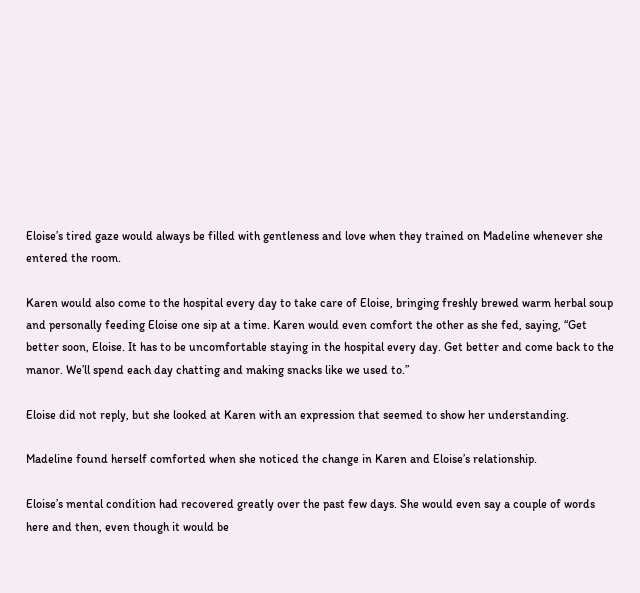Eloise’s tired gaze would always be filled with gentleness and love when they trained on Madeline whenever she entered the room.

Karen would also come to the hospital every day to take care of Eloise, bringing freshly brewed warm herbal soup and personally feeding Eloise one sip at a time. Karen would even comfort the other as she fed, saying, “Get better soon, Eloise. It has to be uncomfortable staying in the hospital every day. Get better and come back to the manor. We’ll spend each day chatting and making snacks like we used to.”

Eloise did not reply, but she looked at Karen with an expression that seemed to show her understanding.

Madeline found herself comforted when she noticed the change in Karen and Eloise’s relationship.

Eloise’s mental condition had recovered greatly over the past few days. She would even say a couple of words here and then, even though it would be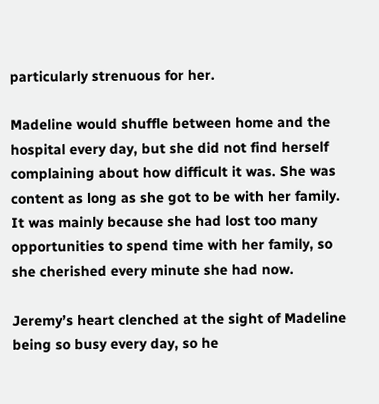particularly strenuous for her.

Madeline would shuffle between home and the hospital every day, but she did not find herself complaining about how difficult it was. She was content as long as she got to be with her family. It was mainly because she had lost too many opportunities to spend time with her family, so she cherished every minute she had now.

Jeremy’s heart clenched at the sight of Madeline being so busy every day, so he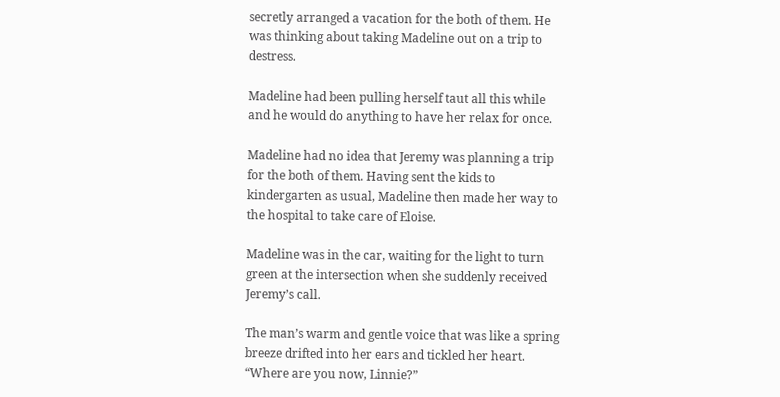secretly arranged a vacation for the both of them. He was thinking about taking Madeline out on a trip to destress.

Madeline had been pulling herself taut all this while and he would do anything to have her relax for once.

Madeline had no idea that Jeremy was planning a trip for the both of them. Having sent the kids to kindergarten as usual, Madeline then made her way to the hospital to take care of Eloise.

Madeline was in the car, waiting for the light to turn green at the intersection when she suddenly received Jeremy’s call.

The man’s warm and gentle voice that was like a spring breeze drifted into her ears and tickled her heart. “Where are you now, Linnie?”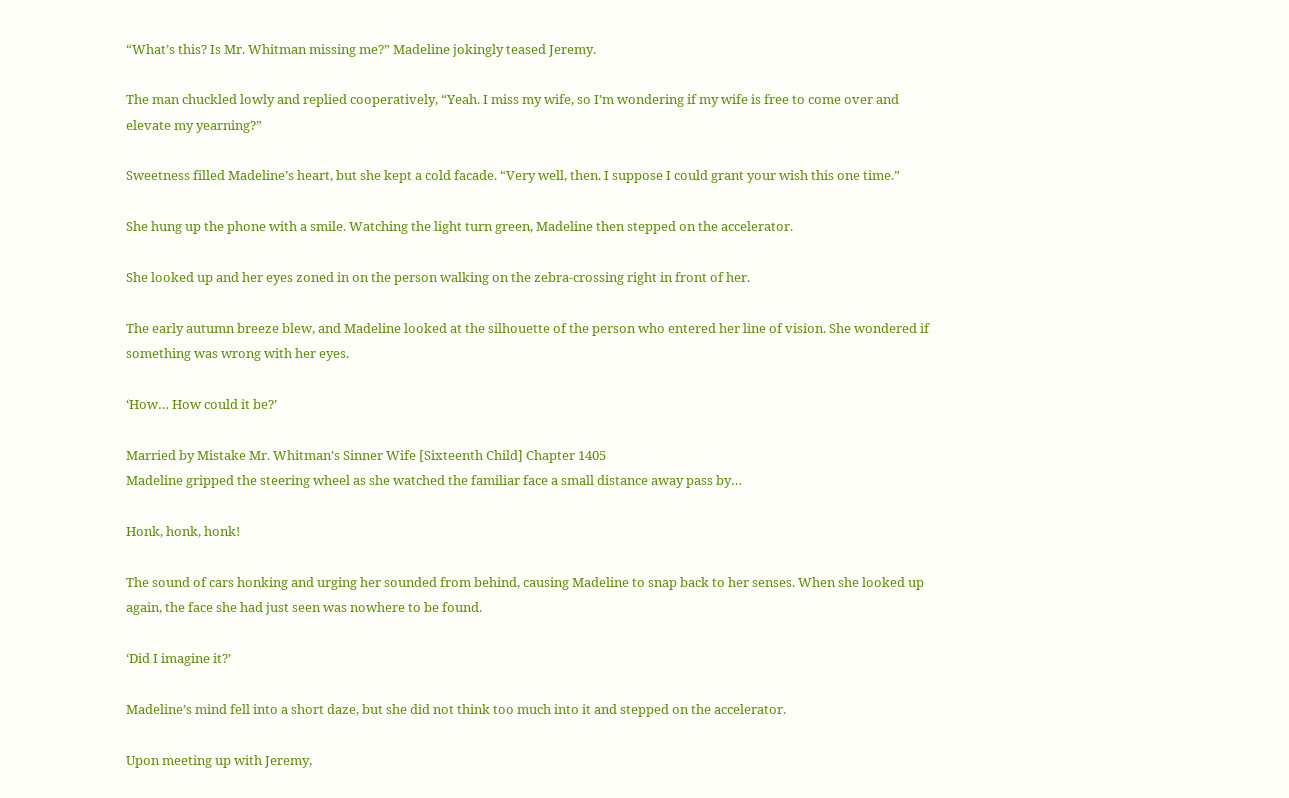“What’s this? Is Mr. Whitman missing me?” Madeline jokingly teased Jeremy.

The man chuckled lowly and replied cooperatively, “Yeah. I miss my wife, so I’m wondering if my wife is free to come over and elevate my yearning?”

Sweetness filled Madeline’s heart, but she kept a cold facade. “Very well, then. I suppose I could grant your wish this one time.”

She hung up the phone with a smile. Watching the light turn green, Madeline then stepped on the accelerator.

She looked up and her eyes zoned in on the person walking on the zebra-crossing right in front of her.

The early autumn breeze blew, and Madeline looked at the silhouette of the person who entered her line of vision. She wondered if something was wrong with her eyes.

‘How… How could it be?’

Married by Mistake Mr. Whitman’s Sinner Wife [Sixteenth Child] Chapter 1405
Madeline gripped the steering wheel as she watched the familiar face a small distance away pass by…

Honk, honk, honk!

The sound of cars honking and urging her sounded from behind, causing Madeline to snap back to her senses. When she looked up again, the face she had just seen was nowhere to be found.

‘Did I imagine it?’

Madeline’s mind fell into a short daze, but she did not think too much into it and stepped on the accelerator.

Upon meeting up with Jeremy,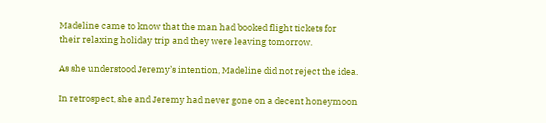Madeline came to know that the man had booked flight tickets for their relaxing holiday trip and they were leaving tomorrow.

As she understood Jeremy’s intention, Madeline did not reject the idea.

In retrospect, she and Jeremy had never gone on a decent honeymoon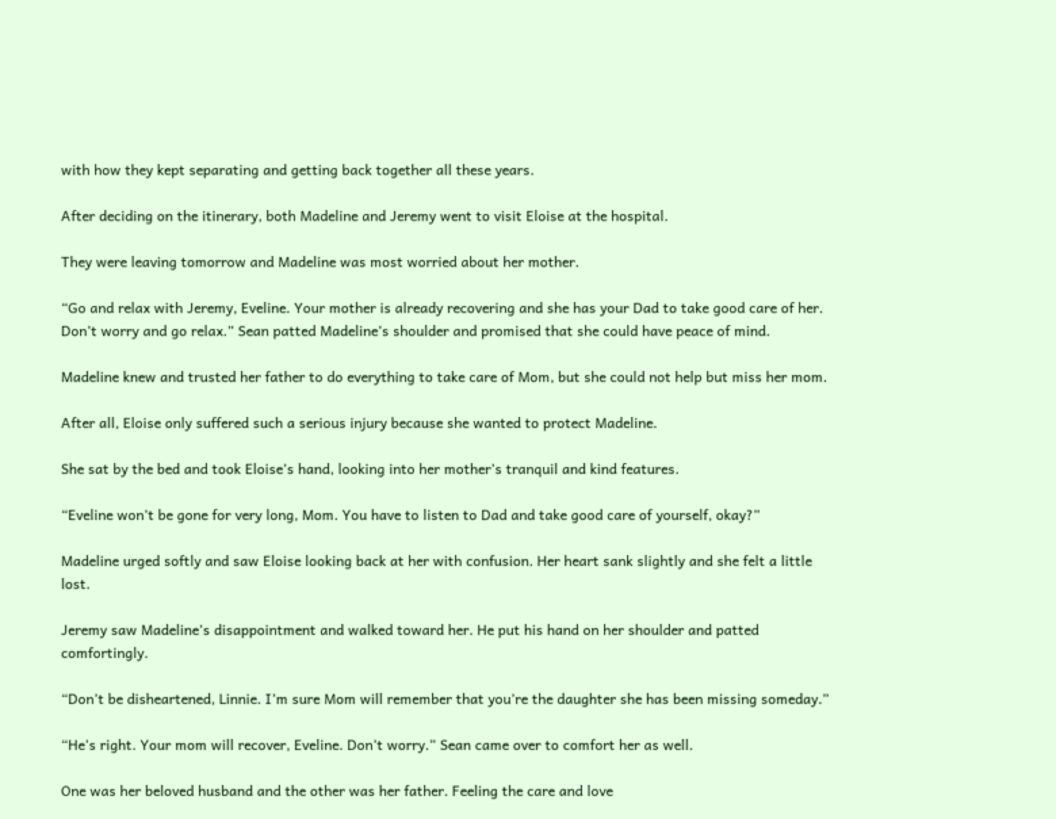with how they kept separating and getting back together all these years.

After deciding on the itinerary, both Madeline and Jeremy went to visit Eloise at the hospital.

They were leaving tomorrow and Madeline was most worried about her mother.

“Go and relax with Jeremy, Eveline. Your mother is already recovering and she has your Dad to take good care of her. Don’t worry and go relax.” Sean patted Madeline’s shoulder and promised that she could have peace of mind.

Madeline knew and trusted her father to do everything to take care of Mom, but she could not help but miss her mom.

After all, Eloise only suffered such a serious injury because she wanted to protect Madeline.

She sat by the bed and took Eloise’s hand, looking into her mother’s tranquil and kind features.

“Eveline won’t be gone for very long, Mom. You have to listen to Dad and take good care of yourself, okay?”

Madeline urged softly and saw Eloise looking back at her with confusion. Her heart sank slightly and she felt a little lost.

Jeremy saw Madeline’s disappointment and walked toward her. He put his hand on her shoulder and patted comfortingly.

“Don’t be disheartened, Linnie. I’m sure Mom will remember that you’re the daughter she has been missing someday.”

“He’s right. Your mom will recover, Eveline. Don’t worry.” Sean came over to comfort her as well.

One was her beloved husband and the other was her father. Feeling the care and love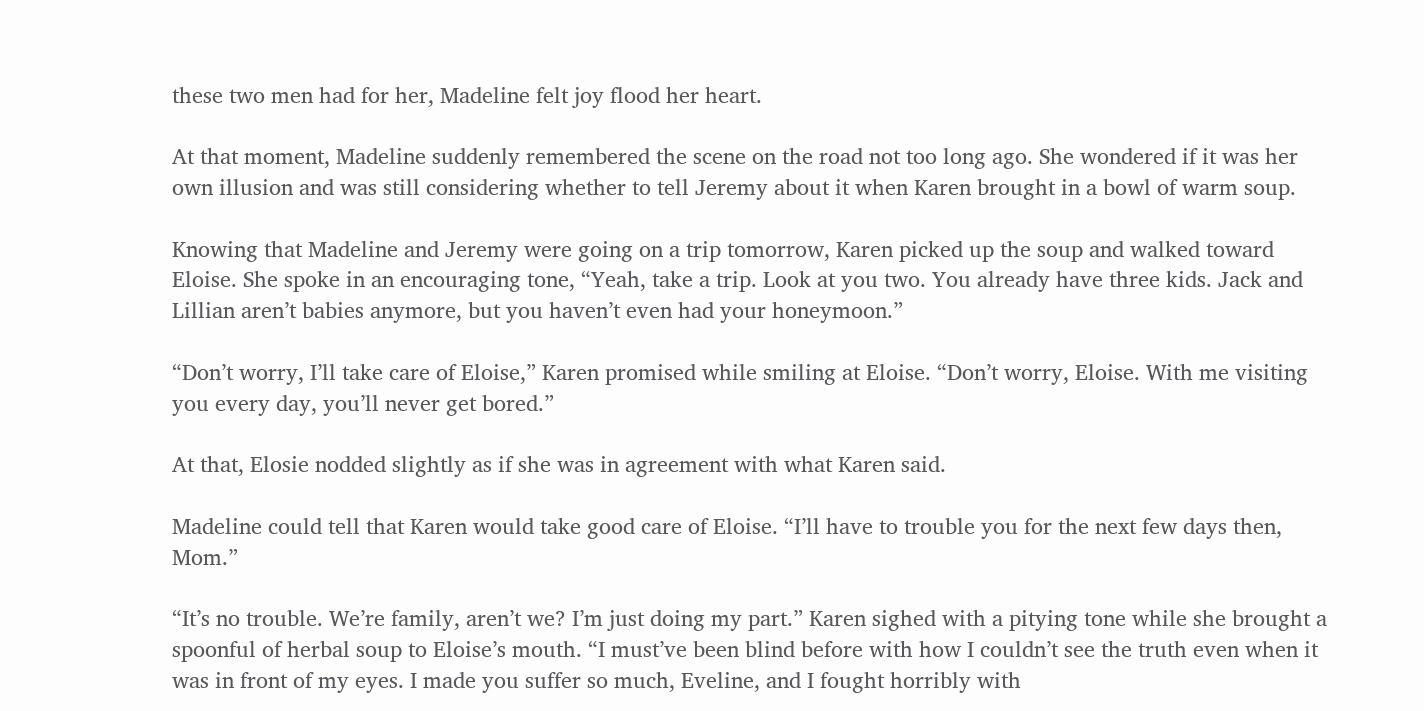these two men had for her, Madeline felt joy flood her heart.

At that moment, Madeline suddenly remembered the scene on the road not too long ago. She wondered if it was her own illusion and was still considering whether to tell Jeremy about it when Karen brought in a bowl of warm soup.

Knowing that Madeline and Jeremy were going on a trip tomorrow, Karen picked up the soup and walked toward Eloise. She spoke in an encouraging tone, “Yeah, take a trip. Look at you two. You already have three kids. Jack and Lillian aren’t babies anymore, but you haven’t even had your honeymoon.”

“Don’t worry, I’ll take care of Eloise,” Karen promised while smiling at Eloise. “Don’t worry, Eloise. With me visiting you every day, you’ll never get bored.”

At that, Elosie nodded slightly as if she was in agreement with what Karen said.

Madeline could tell that Karen would take good care of Eloise. “I’ll have to trouble you for the next few days then, Mom.”

“It’s no trouble. We’re family, aren’t we? I’m just doing my part.” Karen sighed with a pitying tone while she brought a spoonful of herbal soup to Eloise’s mouth. “I must’ve been blind before with how I couldn’t see the truth even when it was in front of my eyes. I made you suffer so much, Eveline, and I fought horribly with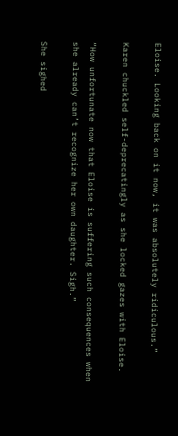Eloise. Looking back on it now, it was absolutely ridiculous.”

Karen chuckled self-deprecatingly as she locked gazes with Eloise.

“How unfortunate now that Eloise is suffering such consequences when she already can’t recognize her own daughter. Sigh.”

She sighed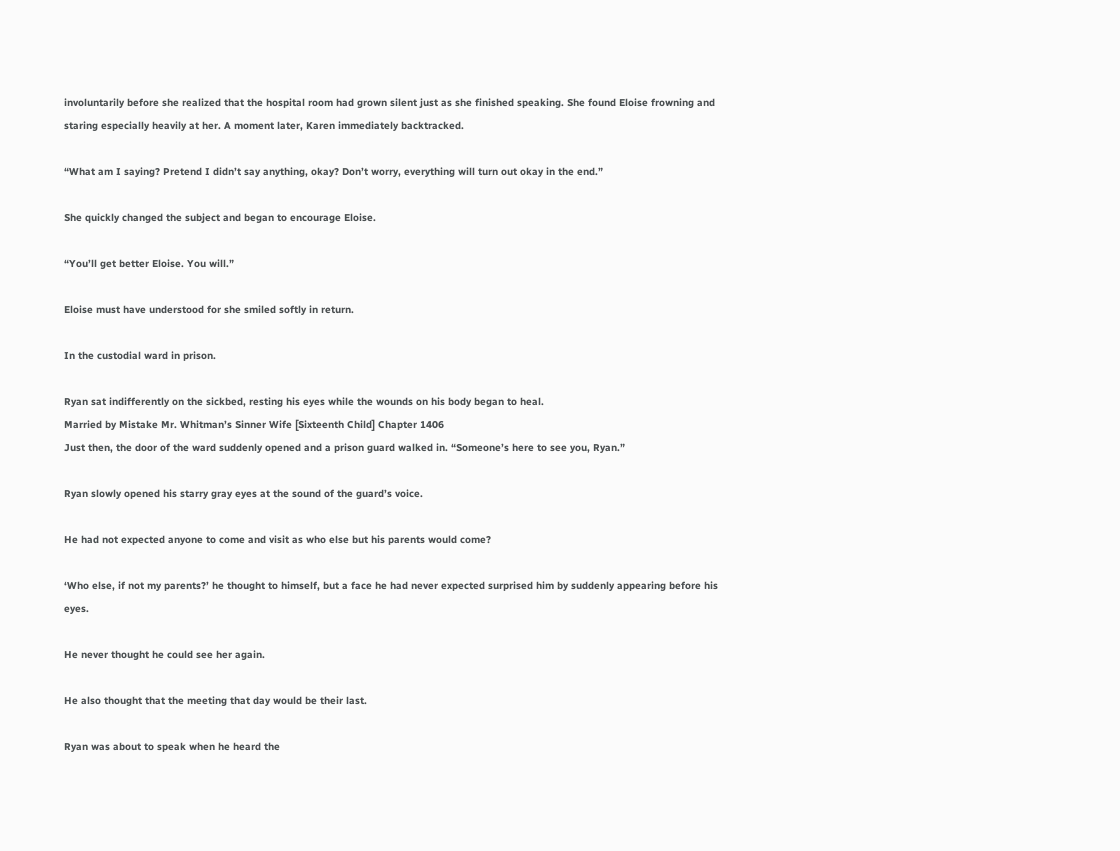involuntarily before she realized that the hospital room had grown silent just as she finished speaking. She found Eloise frowning and staring especially heavily at her. A moment later, Karen immediately backtracked.

“What am I saying? Pretend I didn’t say anything, okay? Don’t worry, everything will turn out okay in the end.”

She quickly changed the subject and began to encourage Eloise.

“You’ll get better Eloise. You will.”

Eloise must have understood for she smiled softly in return.

In the custodial ward in prison.

Ryan sat indifferently on the sickbed, resting his eyes while the wounds on his body began to heal.
Married by Mistake Mr. Whitman’s Sinner Wife [Sixteenth Child] Chapter 1406
Just then, the door of the ward suddenly opened and a prison guard walked in. “Someone’s here to see you, Ryan.”

Ryan slowly opened his starry gray eyes at the sound of the guard’s voice.

He had not expected anyone to come and visit as who else but his parents would come?

‘Who else, if not my parents?’ he thought to himself, but a face he had never expected surprised him by suddenly appearing before his eyes.

He never thought he could see her again.

He also thought that the meeting that day would be their last.

Ryan was about to speak when he heard the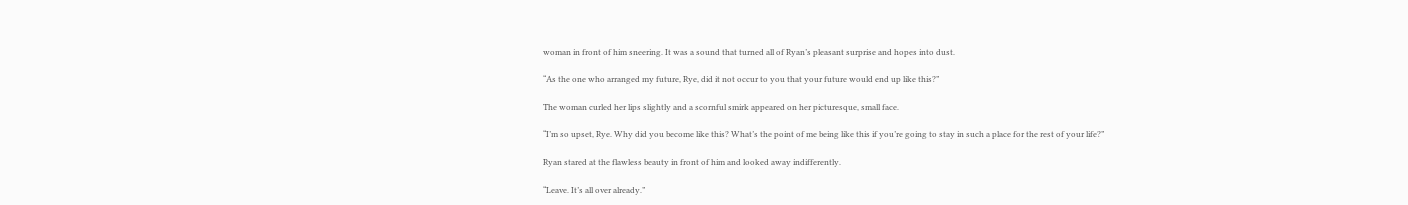woman in front of him sneering. It was a sound that turned all of Ryan’s pleasant surprise and hopes into dust.

“As the one who arranged my future, Rye, did it not occur to you that your future would end up like this?”

The woman curled her lips slightly and a scornful smirk appeared on her picturesque, small face.

“I’m so upset, Rye. Why did you become like this? What’s the point of me being like this if you’re going to stay in such a place for the rest of your life?”

Ryan stared at the flawless beauty in front of him and looked away indifferently.

“Leave. It’s all over already.”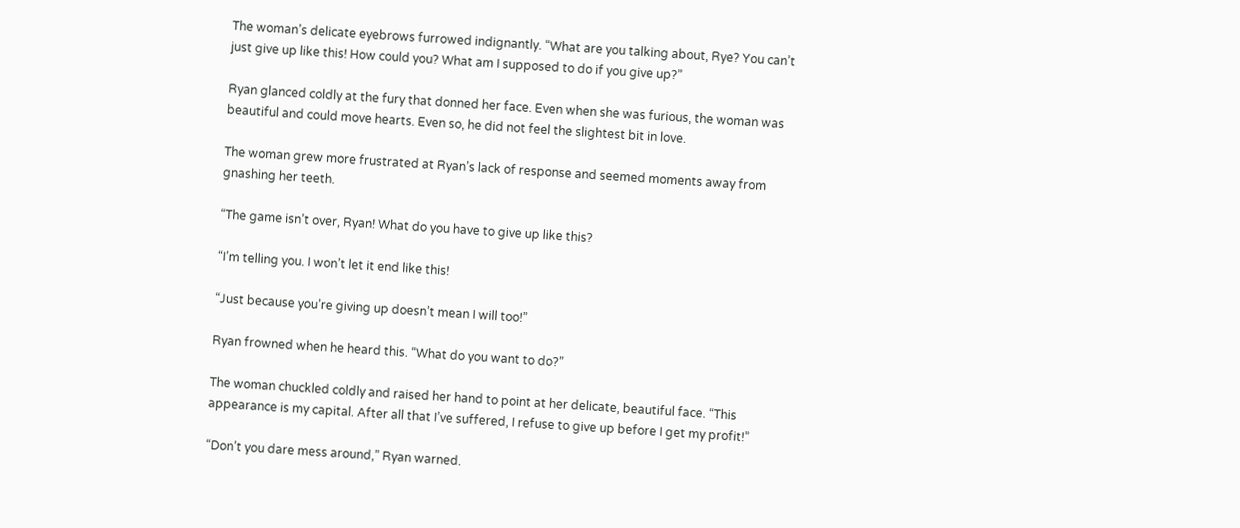The woman’s delicate eyebrows furrowed indignantly. “What are you talking about, Rye? You can’t just give up like this! How could you? What am I supposed to do if you give up?”

Ryan glanced coldly at the fury that donned her face. Even when she was furious, the woman was beautiful and could move hearts. Even so, he did not feel the slightest bit in love.

The woman grew more frustrated at Ryan’s lack of response and seemed moments away from gnashing her teeth.

“The game isn’t over, Ryan! What do you have to give up like this?

“I’m telling you. I won’t let it end like this!

“Just because you’re giving up doesn’t mean I will too!”

Ryan frowned when he heard this. “What do you want to do?”

The woman chuckled coldly and raised her hand to point at her delicate, beautiful face. “This appearance is my capital. After all that I’ve suffered, I refuse to give up before I get my profit!”

“Don’t you dare mess around,” Ryan warned.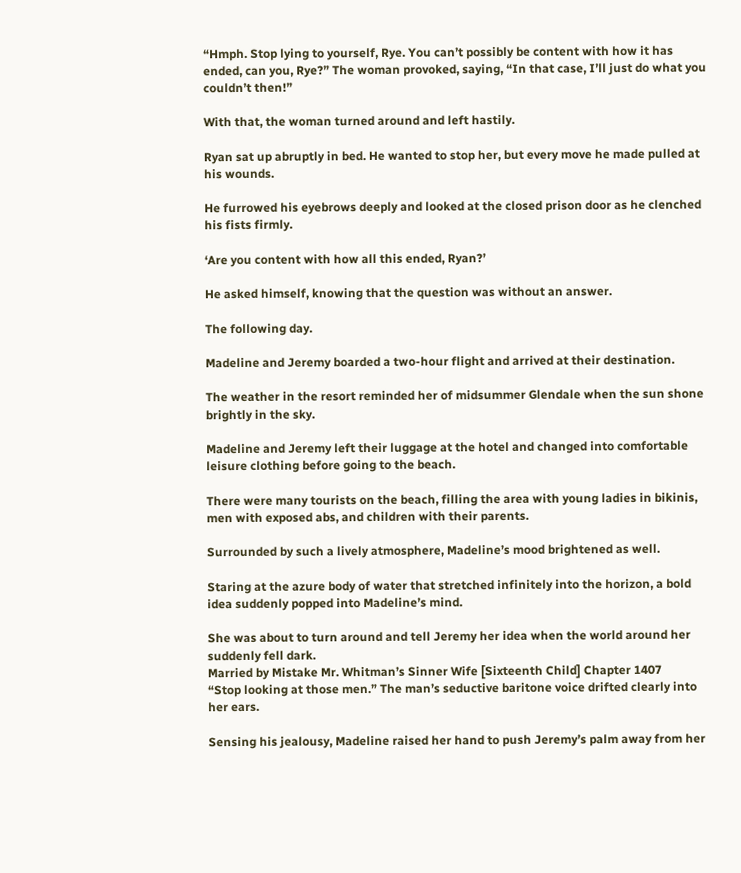“Hmph. Stop lying to yourself, Rye. You can’t possibly be content with how it has ended, can you, Rye?” The woman provoked, saying, “In that case, I’ll just do what you couldn’t then!”

With that, the woman turned around and left hastily.

Ryan sat up abruptly in bed. He wanted to stop her, but every move he made pulled at his wounds.

He furrowed his eyebrows deeply and looked at the closed prison door as he clenched his fists firmly.

‘Are you content with how all this ended, Ryan?’

He asked himself, knowing that the question was without an answer.

The following day.

Madeline and Jeremy boarded a two-hour flight and arrived at their destination.

The weather in the resort reminded her of midsummer Glendale when the sun shone brightly in the sky.

Madeline and Jeremy left their luggage at the hotel and changed into comfortable leisure clothing before going to the beach.

There were many tourists on the beach, filling the area with young ladies in bikinis, men with exposed abs, and children with their parents.

Surrounded by such a lively atmosphere, Madeline’s mood brightened as well.

Staring at the azure body of water that stretched infinitely into the horizon, a bold idea suddenly popped into Madeline’s mind.

She was about to turn around and tell Jeremy her idea when the world around her suddenly fell dark.
Married by Mistake Mr. Whitman’s Sinner Wife [Sixteenth Child] Chapter 1407
“Stop looking at those men.” The man’s seductive baritone voice drifted clearly into her ears.

Sensing his jealousy, Madeline raised her hand to push Jeremy’s palm away from her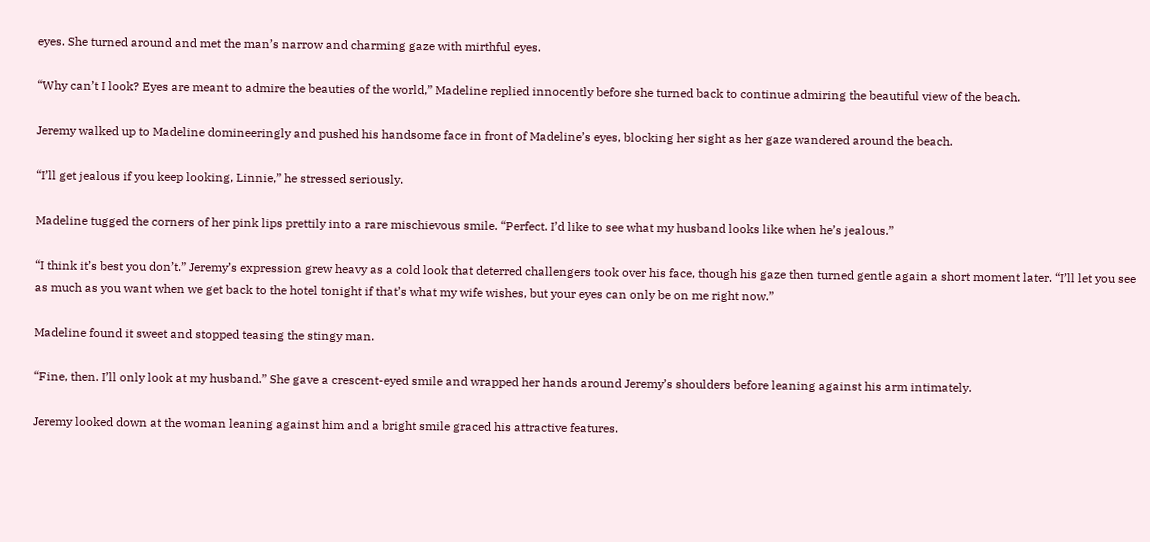eyes. She turned around and met the man’s narrow and charming gaze with mirthful eyes.

“Why can’t I look? Eyes are meant to admire the beauties of the world,” Madeline replied innocently before she turned back to continue admiring the beautiful view of the beach.

Jeremy walked up to Madeline domineeringly and pushed his handsome face in front of Madeline’s eyes, blocking her sight as her gaze wandered around the beach.

“I’ll get jealous if you keep looking, Linnie,” he stressed seriously.

Madeline tugged the corners of her pink lips prettily into a rare mischievous smile. “Perfect. I’d like to see what my husband looks like when he’s jealous.”

“I think it’s best you don’t.” Jeremy’s expression grew heavy as a cold look that deterred challengers took over his face, though his gaze then turned gentle again a short moment later. “I’ll let you see as much as you want when we get back to the hotel tonight if that’s what my wife wishes, but your eyes can only be on me right now.”

Madeline found it sweet and stopped teasing the stingy man.

“Fine, then. I’ll only look at my husband.” She gave a crescent-eyed smile and wrapped her hands around Jeremy’s shoulders before leaning against his arm intimately.

Jeremy looked down at the woman leaning against him and a bright smile graced his attractive features.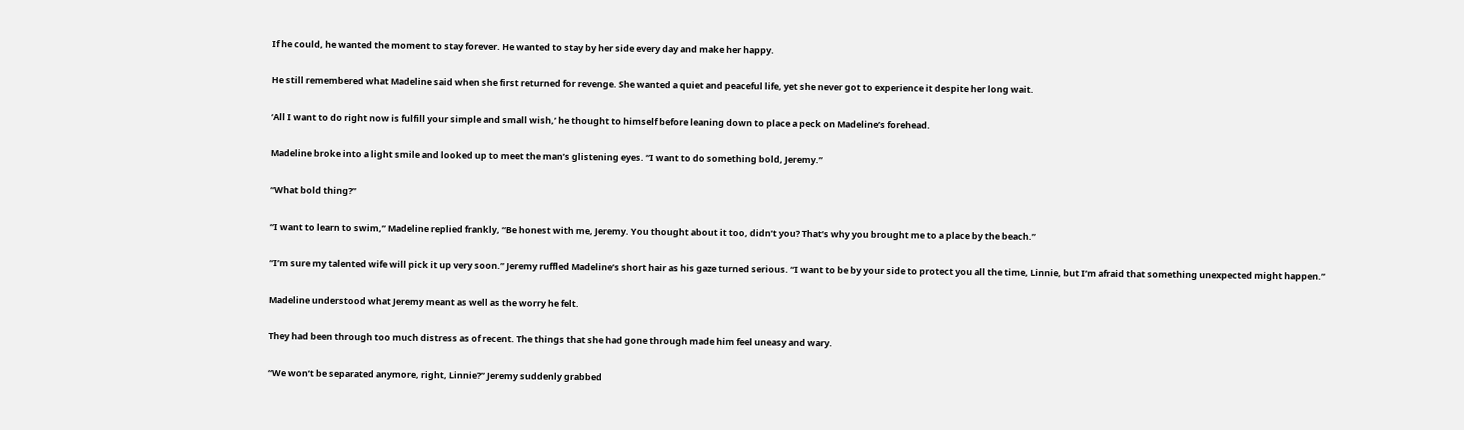If he could, he wanted the moment to stay forever. He wanted to stay by her side every day and make her happy.

He still remembered what Madeline said when she first returned for revenge. She wanted a quiet and peaceful life, yet she never got to experience it despite her long wait.

‘All I want to do right now is fulfill your simple and small wish,’ he thought to himself before leaning down to place a peck on Madeline’s forehead.

Madeline broke into a light smile and looked up to meet the man’s glistening eyes. “I want to do something bold, Jeremy.”

“What bold thing?”

“I want to learn to swim,” Madeline replied frankly, “Be honest with me, Jeremy. You thought about it too, didn’t you? That’s why you brought me to a place by the beach.”

“I’m sure my talented wife will pick it up very soon.” Jeremy ruffled Madeline’s short hair as his gaze turned serious. “I want to be by your side to protect you all the time, Linnie, but I’m afraid that something unexpected might happen.”

Madeline understood what Jeremy meant as well as the worry he felt.

They had been through too much distress as of recent. The things that she had gone through made him feel uneasy and wary.

“We won’t be separated anymore, right, Linnie?” Jeremy suddenly grabbed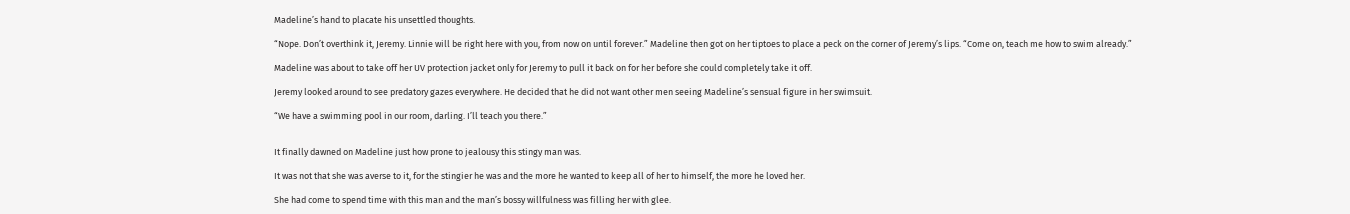Madeline’s hand to placate his unsettled thoughts.

“Nope. Don’t overthink it, Jeremy. Linnie will be right here with you, from now on until forever.” Madeline then got on her tiptoes to place a peck on the corner of Jeremy’s lips. “Come on, teach me how to swim already.”

Madeline was about to take off her UV protection jacket only for Jeremy to pull it back on for her before she could completely take it off.

Jeremy looked around to see predatory gazes everywhere. He decided that he did not want other men seeing Madeline’s sensual figure in her swimsuit.

“We have a swimming pool in our room, darling. I’ll teach you there.”


It finally dawned on Madeline just how prone to jealousy this stingy man was.

It was not that she was averse to it, for the stingier he was and the more he wanted to keep all of her to himself, the more he loved her.

She had come to spend time with this man and the man’s bossy willfulness was filling her with glee.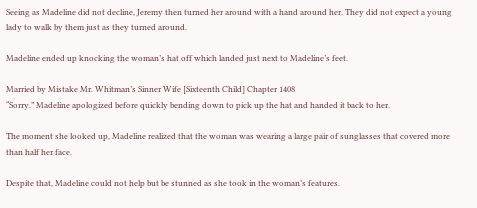Seeing as Madeline did not decline, Jeremy then turned her around with a hand around her. They did not expect a young lady to walk by them just as they turned around.

Madeline ended up knocking the woman’s hat off which landed just next to Madeline’s feet.

Married by Mistake Mr. Whitman’s Sinner Wife [Sixteenth Child] Chapter 1408
“Sorry.” Madeline apologized before quickly bending down to pick up the hat and handed it back to her.

The moment she looked up, Madeline realized that the woman was wearing a large pair of sunglasses that covered more than half her face.

Despite that, Madeline could not help but be stunned as she took in the woman’s features.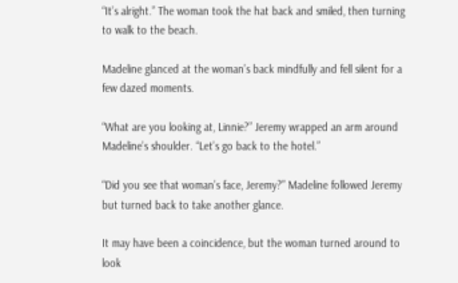“It’s alright.” The woman took the hat back and smiled, then turning to walk to the beach.

Madeline glanced at the woman’s back mindfully and fell silent for a few dazed moments.

“What are you looking at, Linnie?” Jeremy wrapped an arm around Madeline’s shoulder. “Let’s go back to the hotel.”

“Did you see that woman’s face, Jeremy?” Madeline followed Jeremy but turned back to take another glance.

It may have been a coincidence, but the woman turned around to look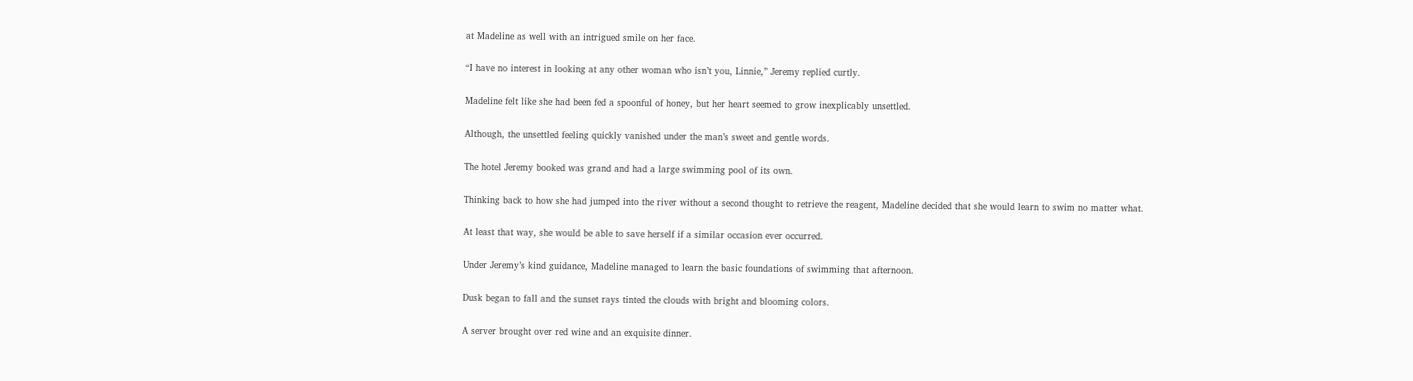at Madeline as well with an intrigued smile on her face.

“I have no interest in looking at any other woman who isn’t you, Linnie,” Jeremy replied curtly.

Madeline felt like she had been fed a spoonful of honey, but her heart seemed to grow inexplicably unsettled.

Although, the unsettled feeling quickly vanished under the man’s sweet and gentle words.

The hotel Jeremy booked was grand and had a large swimming pool of its own.

Thinking back to how she had jumped into the river without a second thought to retrieve the reagent, Madeline decided that she would learn to swim no matter what.

At least that way, she would be able to save herself if a similar occasion ever occurred.

Under Jeremy’s kind guidance, Madeline managed to learn the basic foundations of swimming that afternoon.

Dusk began to fall and the sunset rays tinted the clouds with bright and blooming colors.

A server brought over red wine and an exquisite dinner.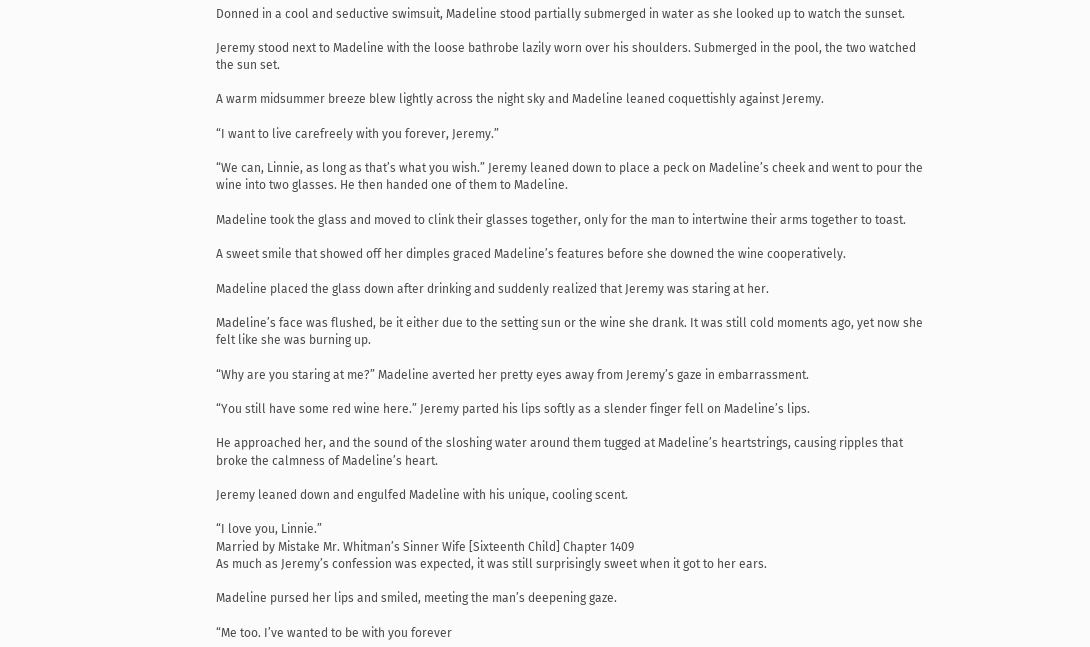Donned in a cool and seductive swimsuit, Madeline stood partially submerged in water as she looked up to watch the sunset.

Jeremy stood next to Madeline with the loose bathrobe lazily worn over his shoulders. Submerged in the pool, the two watched the sun set.

A warm midsummer breeze blew lightly across the night sky and Madeline leaned coquettishly against Jeremy.

“I want to live carefreely with you forever, Jeremy.”

“We can, Linnie, as long as that’s what you wish.” Jeremy leaned down to place a peck on Madeline’s cheek and went to pour the wine into two glasses. He then handed one of them to Madeline.

Madeline took the glass and moved to clink their glasses together, only for the man to intertwine their arms together to toast.

A sweet smile that showed off her dimples graced Madeline’s features before she downed the wine cooperatively.

Madeline placed the glass down after drinking and suddenly realized that Jeremy was staring at her.

Madeline’s face was flushed, be it either due to the setting sun or the wine she drank. It was still cold moments ago, yet now she felt like she was burning up.

“Why are you staring at me?” Madeline averted her pretty eyes away from Jeremy’s gaze in embarrassment.

“You still have some red wine here.” Jeremy parted his lips softly as a slender finger fell on Madeline’s lips.

He approached her, and the sound of the sloshing water around them tugged at Madeline’s heartstrings, causing ripples that broke the calmness of Madeline’s heart.

Jeremy leaned down and engulfed Madeline with his unique, cooling scent.

“I love you, Linnie.”
Married by Mistake Mr. Whitman’s Sinner Wife [Sixteenth Child] Chapter 1409
As much as Jeremy’s confession was expected, it was still surprisingly sweet when it got to her ears.

Madeline pursed her lips and smiled, meeting the man’s deepening gaze.

“Me too. I’ve wanted to be with you forever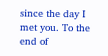since the day I met you. To the end of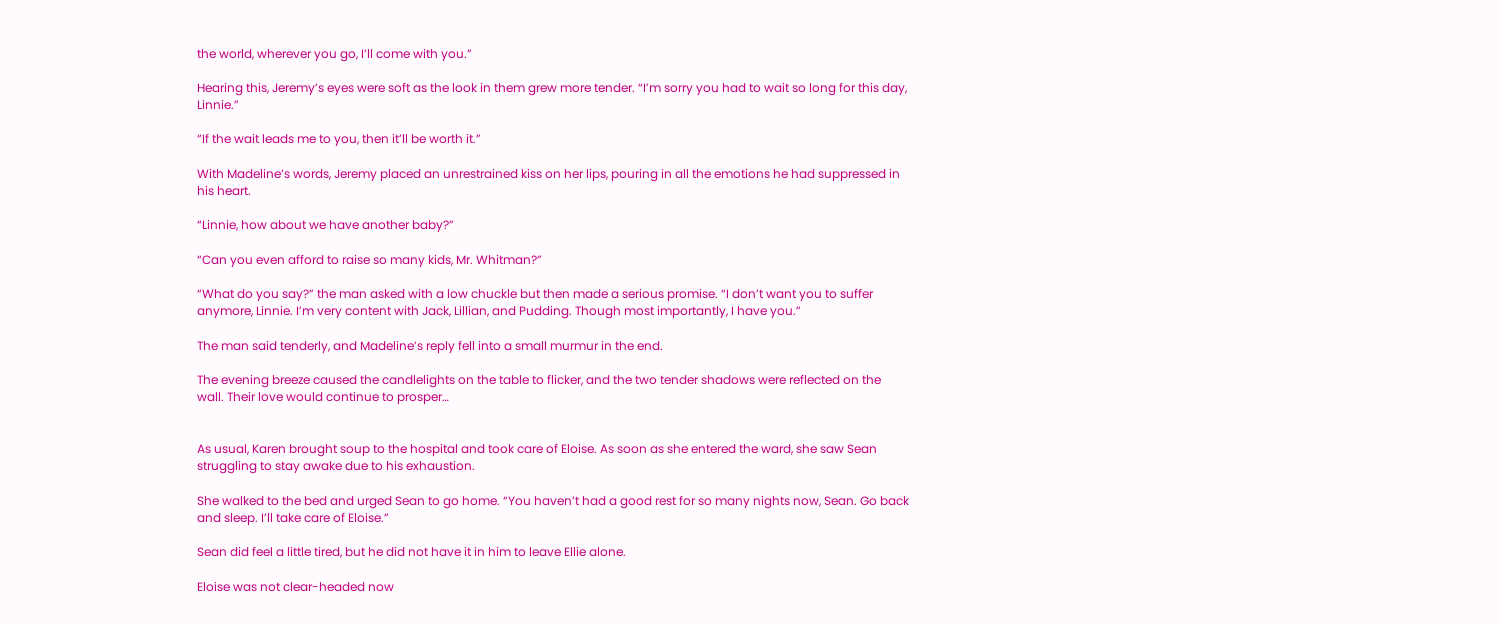the world, wherever you go, I’ll come with you.”

Hearing this, Jeremy’s eyes were soft as the look in them grew more tender. “I’m sorry you had to wait so long for this day, Linnie.”

“If the wait leads me to you, then it’ll be worth it.”

With Madeline’s words, Jeremy placed an unrestrained kiss on her lips, pouring in all the emotions he had suppressed in his heart.

“Linnie, how about we have another baby?”

“Can you even afford to raise so many kids, Mr. Whitman?”

“What do you say?” the man asked with a low chuckle but then made a serious promise. “I don’t want you to suffer anymore, Linnie. I’m very content with Jack, Lillian, and Pudding. Though most importantly, I have you.”

The man said tenderly, and Madeline’s reply fell into a small murmur in the end.

The evening breeze caused the candlelights on the table to flicker, and the two tender shadows were reflected on the wall. Their love would continue to prosper…


As usual, Karen brought soup to the hospital and took care of Eloise. As soon as she entered the ward, she saw Sean struggling to stay awake due to his exhaustion.

She walked to the bed and urged Sean to go home. “You haven’t had a good rest for so many nights now, Sean. Go back and sleep. I’ll take care of Eloise.”

Sean did feel a little tired, but he did not have it in him to leave Ellie alone.

Eloise was not clear-headed now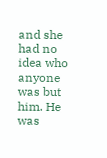and she had no idea who anyone was but him. He was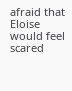afraid that Eloise would feel scared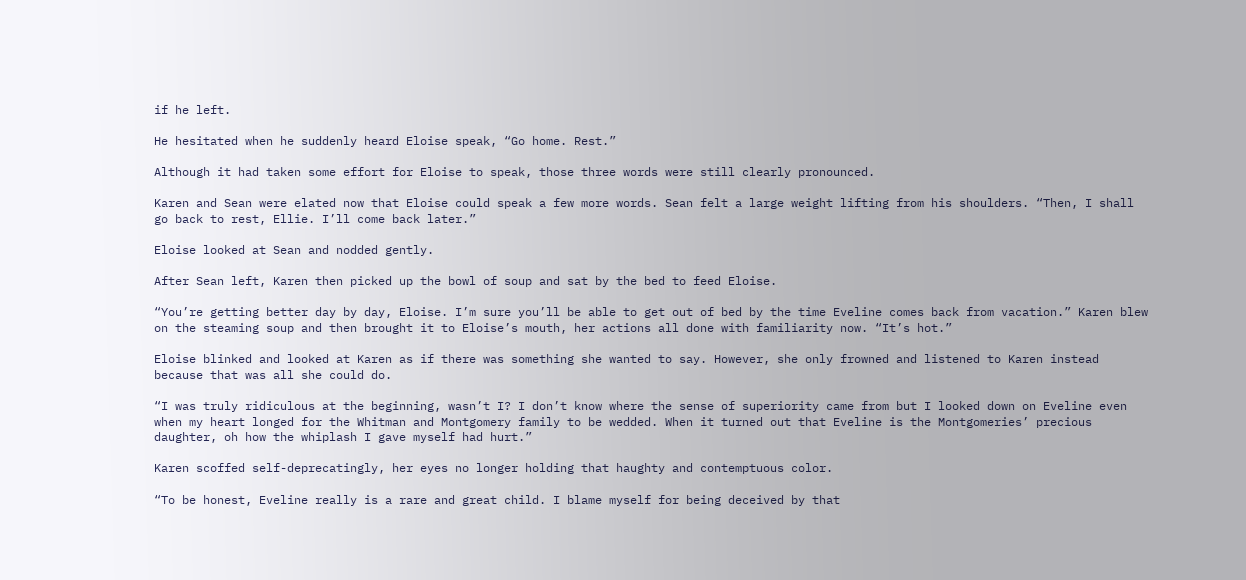if he left.

He hesitated when he suddenly heard Eloise speak, “Go home. Rest.”

Although it had taken some effort for Eloise to speak, those three words were still clearly pronounced.

Karen and Sean were elated now that Eloise could speak a few more words. Sean felt a large weight lifting from his shoulders. “Then, I shall go back to rest, Ellie. I’ll come back later.”

Eloise looked at Sean and nodded gently.

After Sean left, Karen then picked up the bowl of soup and sat by the bed to feed Eloise.

“You’re getting better day by day, Eloise. I’m sure you’ll be able to get out of bed by the time Eveline comes back from vacation.” Karen blew on the steaming soup and then brought it to Eloise’s mouth, her actions all done with familiarity now. “It’s hot.”

Eloise blinked and looked at Karen as if there was something she wanted to say. However, she only frowned and listened to Karen instead because that was all she could do.

“I was truly ridiculous at the beginning, wasn’t I? I don’t know where the sense of superiority came from but I looked down on Eveline even when my heart longed for the Whitman and Montgomery family to be wedded. When it turned out that Eveline is the Montgomeries’ precious daughter, oh how the whiplash I gave myself had hurt.”

Karen scoffed self-deprecatingly, her eyes no longer holding that haughty and contemptuous color.

“To be honest, Eveline really is a rare and great child. I blame myself for being deceived by that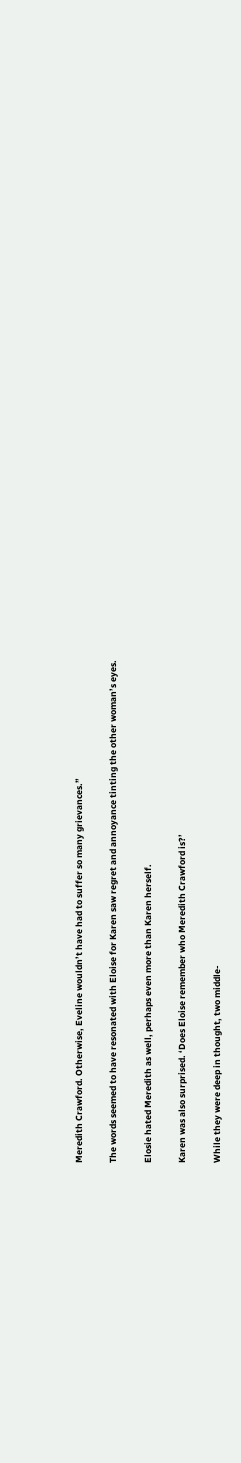Meredith Crawford. Otherwise, Eveline wouldn’t have had to suffer so many grievances.”

The words seemed to have resonated with Eloise for Karen saw regret and annoyance tinting the other woman’s eyes.

Elosie hated Meredith as well, perhaps even more than Karen herself.

Karen was also surprised. ‘Does Eloise remember who Meredith Crawford is?’

While they were deep in thought, two middle-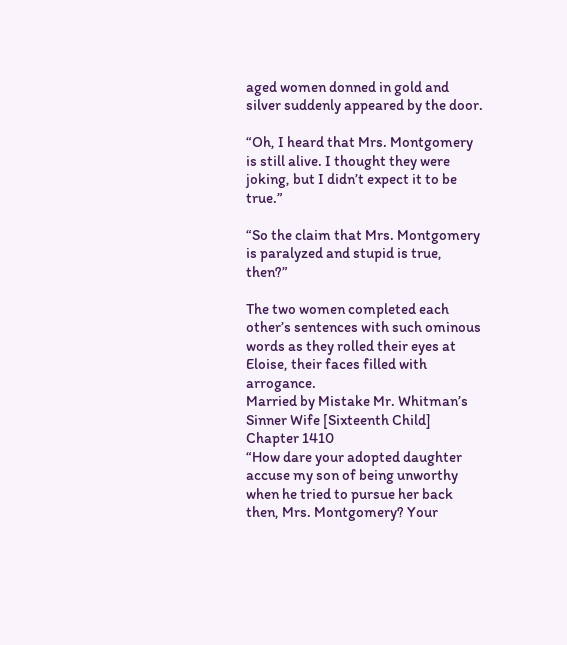aged women donned in gold and silver suddenly appeared by the door.

“Oh, I heard that Mrs. Montgomery is still alive. I thought they were joking, but I didn’t expect it to be true.”

“So the claim that Mrs. Montgomery is paralyzed and stupid is true, then?”

The two women completed each other’s sentences with such ominous words as they rolled their eyes at Eloise, their faces filled with arrogance.
Married by Mistake Mr. Whitman’s Sinner Wife [Sixteenth Child] Chapter 1410
“How dare your adopted daughter accuse my son of being unworthy when he tried to pursue her back then, Mrs. Montgomery? Your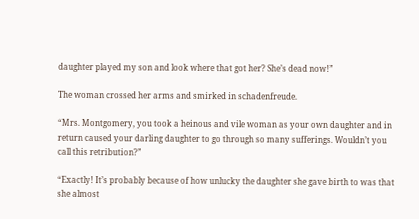daughter played my son and look where that got her? She’s dead now!”

The woman crossed her arms and smirked in schadenfreude.

“Mrs. Montgomery, you took a heinous and vile woman as your own daughter and in return caused your darling daughter to go through so many sufferings. Wouldn’t you call this retribution?”

“Exactly! It’s probably because of how unlucky the daughter she gave birth to was that she almost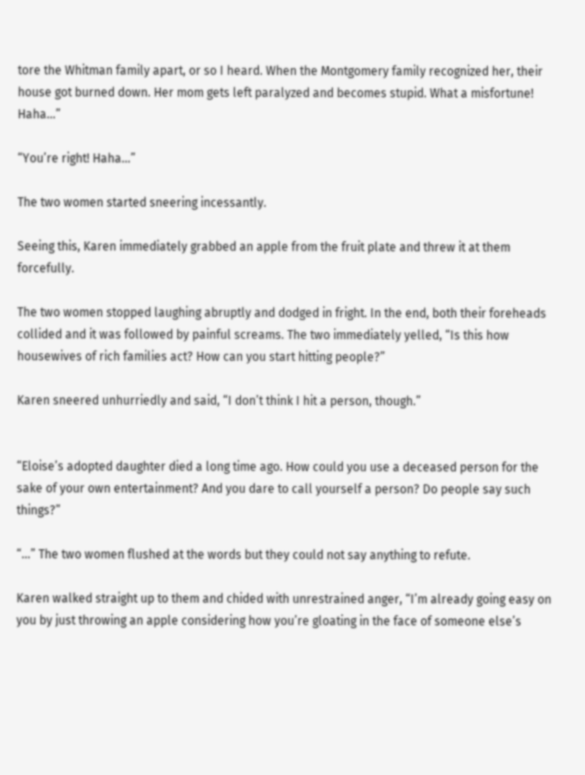tore the Whitman family apart, or so I heard. When the Montgomery family recognized her, their house got burned down. Her mom gets left paralyzed and becomes stupid. What a misfortune! Haha…”

“You’re right! Haha…”

The two women started sneering incessantly.

Seeing this, Karen immediately grabbed an apple from the fruit plate and threw it at them forcefully.

The two women stopped laughing abruptly and dodged in fright. In the end, both their foreheads collided and it was followed by painful screams. The two immediately yelled, “Is this how housewives of rich families act? How can you start hitting people?”

Karen sneered unhurriedly and said, “I don’t think I hit a person, though.”


“Eloise’s adopted daughter died a long time ago. How could you use a deceased person for the sake of your own entertainment? And you dare to call yourself a person? Do people say such things?”

“…” The two women flushed at the words but they could not say anything to refute.

Karen walked straight up to them and chided with unrestrained anger, “I’m already going easy on you by just throwing an apple considering how you’re gloating in the face of someone else’s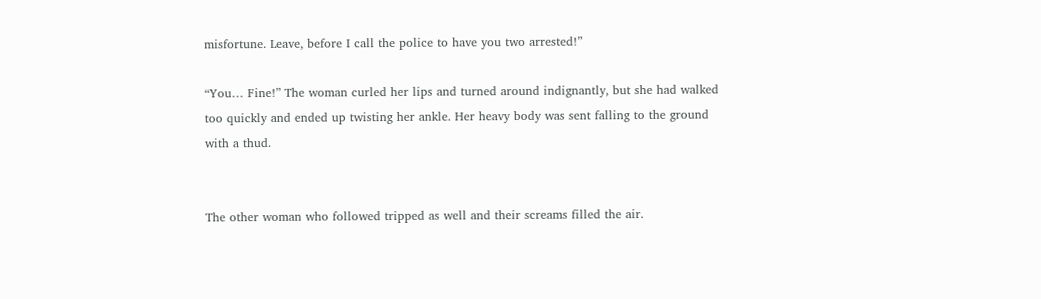misfortune. Leave, before I call the police to have you two arrested!”

“You… Fine!” The woman curled her lips and turned around indignantly, but she had walked too quickly and ended up twisting her ankle. Her heavy body was sent falling to the ground with a thud.


The other woman who followed tripped as well and their screams filled the air.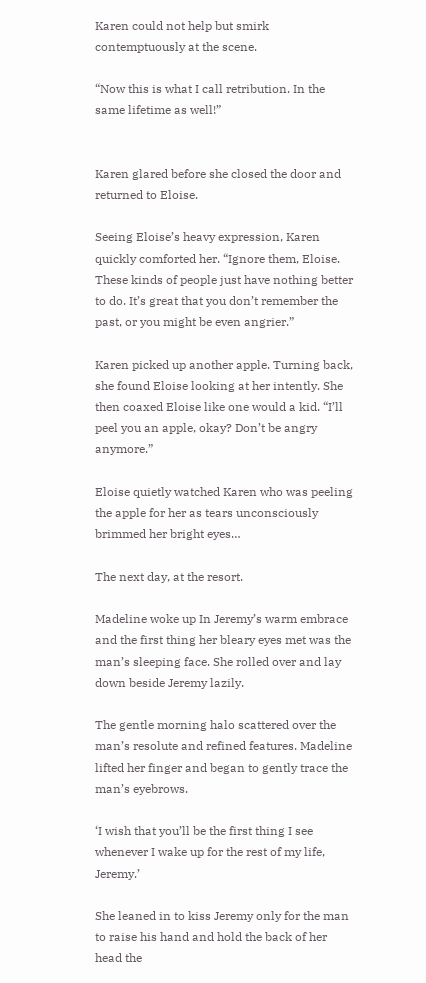Karen could not help but smirk contemptuously at the scene.

“Now this is what I call retribution. In the same lifetime as well!”


Karen glared before she closed the door and returned to Eloise.

Seeing Eloise’s heavy expression, Karen quickly comforted her. “Ignore them, Eloise. These kinds of people just have nothing better to do. It’s great that you don’t remember the past, or you might be even angrier.”

Karen picked up another apple. Turning back, she found Eloise looking at her intently. She then coaxed Eloise like one would a kid. “I’ll peel you an apple, okay? Don’t be angry anymore.”

Eloise quietly watched Karen who was peeling the apple for her as tears unconsciously brimmed her bright eyes…

The next day, at the resort.

Madeline woke up In Jeremy’s warm embrace and the first thing her bleary eyes met was the man’s sleeping face. She rolled over and lay down beside Jeremy lazily.

The gentle morning halo scattered over the man’s resolute and refined features. Madeline lifted her finger and began to gently trace the man’s eyebrows.

‘I wish that you’ll be the first thing I see whenever I wake up for the rest of my life, Jeremy.’

She leaned in to kiss Jeremy only for the man to raise his hand and hold the back of her head the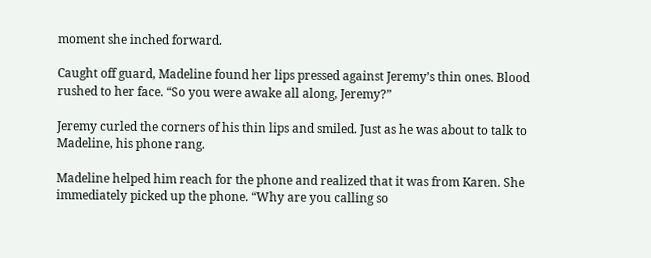moment she inched forward.

Caught off guard, Madeline found her lips pressed against Jeremy’s thin ones. Blood rushed to her face. “So you were awake all along, Jeremy?”

Jeremy curled the corners of his thin lips and smiled. Just as he was about to talk to Madeline, his phone rang.

Madeline helped him reach for the phone and realized that it was from Karen. She immediately picked up the phone. “Why are you calling so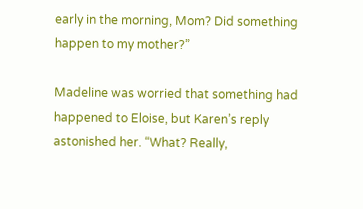early in the morning, Mom? Did something happen to my mother?”

Madeline was worried that something had happened to Eloise, but Karen’s reply astonished her. “What? Really,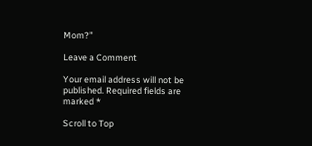Mom?”

Leave a Comment

Your email address will not be published. Required fields are marked *

Scroll to Top